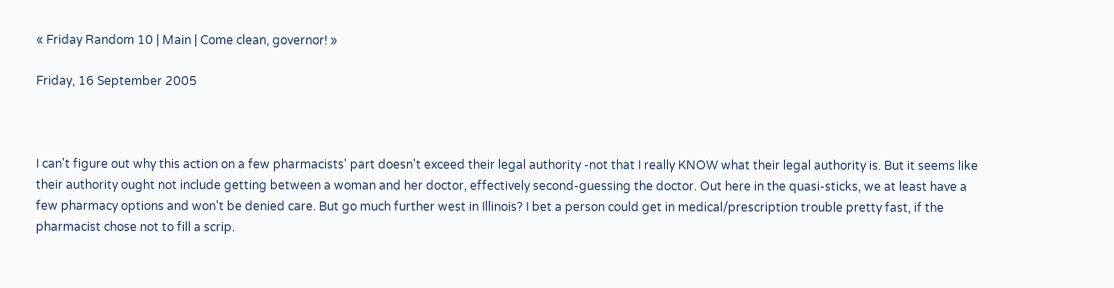« Friday Random 10 | Main | Come clean, governor! »

Friday, 16 September 2005



I can't figure out why this action on a few pharmacists' part doesn't exceed their legal authority -not that I really KNOW what their legal authority is. But it seems like their authority ought not include getting between a woman and her doctor, effectively second-guessing the doctor. Out here in the quasi-sticks, we at least have a few pharmacy options and won't be denied care. But go much further west in Illinois? I bet a person could get in medical/prescription trouble pretty fast, if the pharmacist chose not to fill a scrip.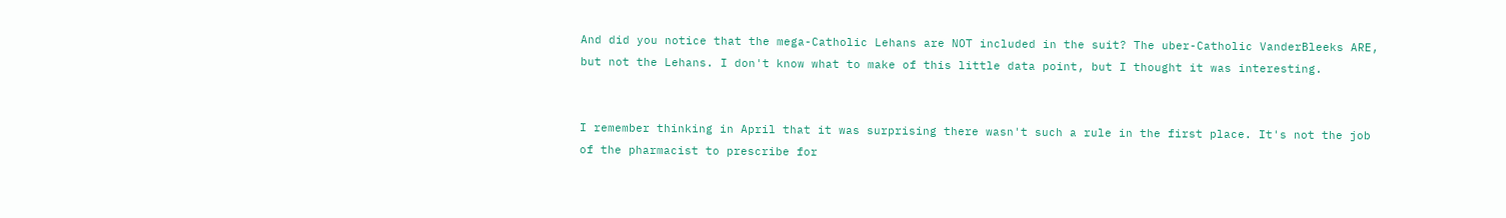And did you notice that the mega-Catholic Lehans are NOT included in the suit? The uber-Catholic VanderBleeks ARE, but not the Lehans. I don't know what to make of this little data point, but I thought it was interesting.


I remember thinking in April that it was surprising there wasn't such a rule in the first place. It's not the job of the pharmacist to prescribe for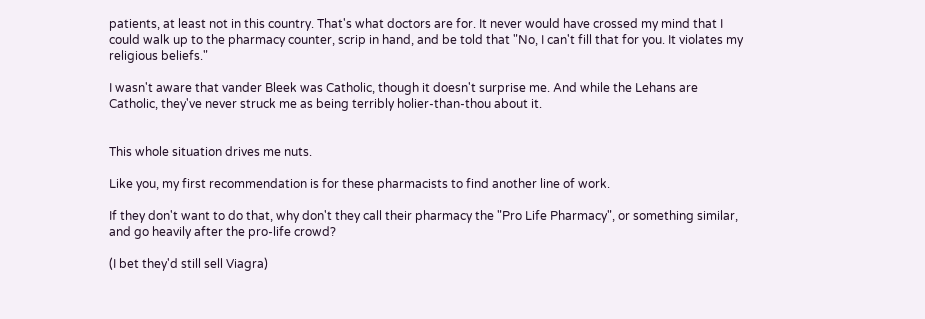patients, at least not in this country. That's what doctors are for. It never would have crossed my mind that I could walk up to the pharmacy counter, scrip in hand, and be told that "No, I can't fill that for you. It violates my religious beliefs."

I wasn't aware that vander Bleek was Catholic, though it doesn't surprise me. And while the Lehans are Catholic, they've never struck me as being terribly holier-than-thou about it.


This whole situation drives me nuts.

Like you, my first recommendation is for these pharmacists to find another line of work.

If they don't want to do that, why don't they call their pharmacy the "Pro Life Pharmacy", or something similar, and go heavily after the pro-life crowd?

(I bet they'd still sell Viagra)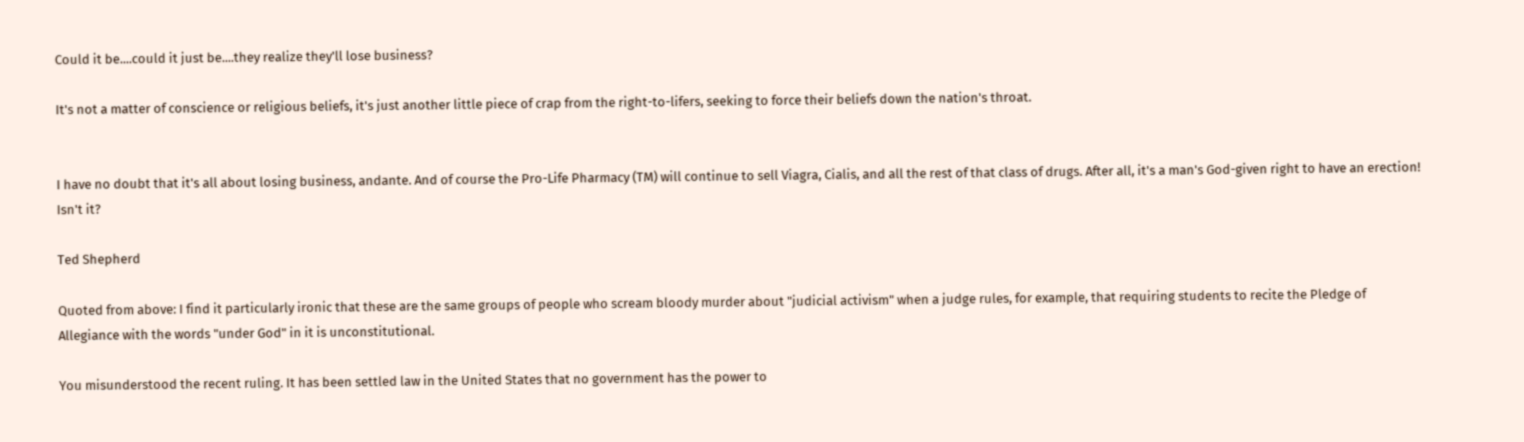Could it be....could it just be....they realize they'll lose business?

It's not a matter of conscience or religious beliefs, it's just another little piece of crap from the right-to-lifers, seeking to force their beliefs down the nation's throat.


I have no doubt that it's all about losing business, andante. And of course the Pro-Life Pharmacy (TM) will continue to sell Viagra, Cialis, and all the rest of that class of drugs. After all, it's a man's God-given right to have an erection! Isn't it?

Ted Shepherd

Quoted from above: I find it particularly ironic that these are the same groups of people who scream bloody murder about "judicial activism" when a judge rules, for example, that requiring students to recite the Pledge of Allegiance with the words "under God" in it is unconstitutional.

You misunderstood the recent ruling. It has been settled law in the United States that no government has the power to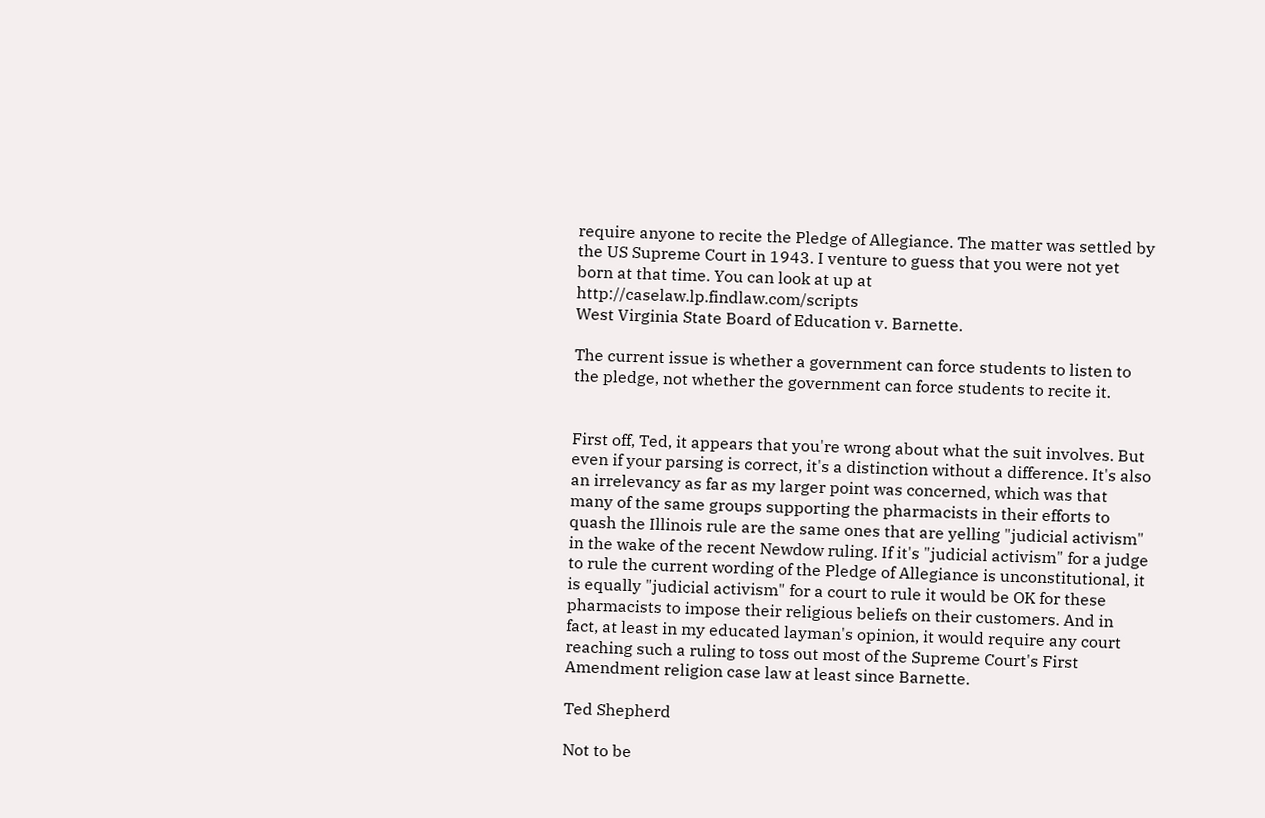require anyone to recite the Pledge of Allegiance. The matter was settled by the US Supreme Court in 1943. I venture to guess that you were not yet born at that time. You can look at up at http://caselaw.lp.findlaw.com/scripts
West Virginia State Board of Education v. Barnette.

The current issue is whether a government can force students to listen to the pledge, not whether the government can force students to recite it.


First off, Ted, it appears that you're wrong about what the suit involves. But even if your parsing is correct, it's a distinction without a difference. It's also an irrelevancy as far as my larger point was concerned, which was that many of the same groups supporting the pharmacists in their efforts to quash the Illinois rule are the same ones that are yelling "judicial activism" in the wake of the recent Newdow ruling. If it's "judicial activism" for a judge to rule the current wording of the Pledge of Allegiance is unconstitutional, it is equally "judicial activism" for a court to rule it would be OK for these pharmacists to impose their religious beliefs on their customers. And in fact, at least in my educated layman's opinion, it would require any court reaching such a ruling to toss out most of the Supreme Court's First Amendment religion case law at least since Barnette.

Ted Shepherd

Not to be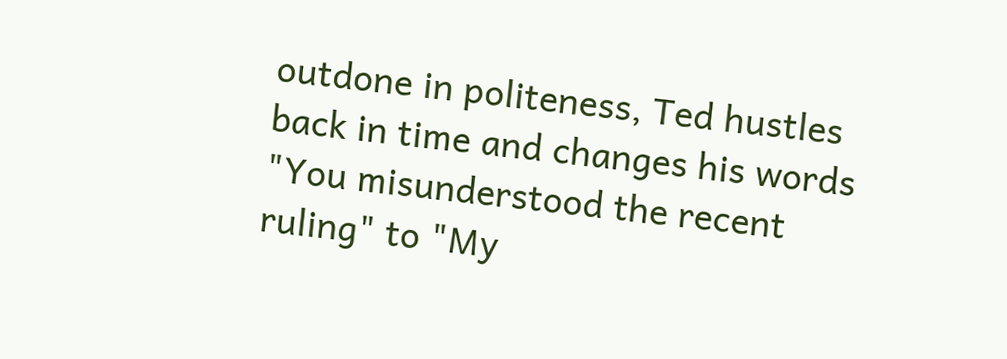outdone in politeness, Ted hustles back in time and changes his words "You misunderstood the recent ruling" to "My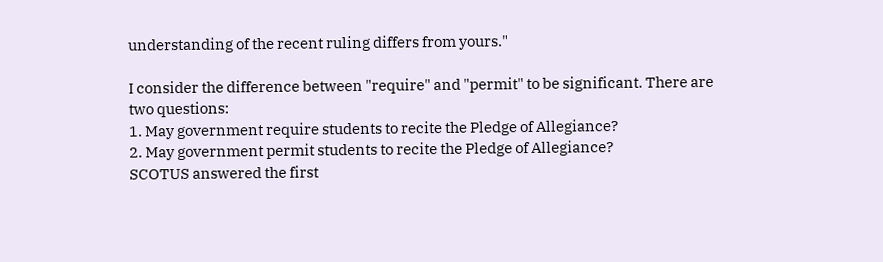understanding of the recent ruling differs from yours."

I consider the difference between "require" and "permit" to be significant. There are two questions:
1. May government require students to recite the Pledge of Allegiance?
2. May government permit students to recite the Pledge of Allegiance?
SCOTUS answered the first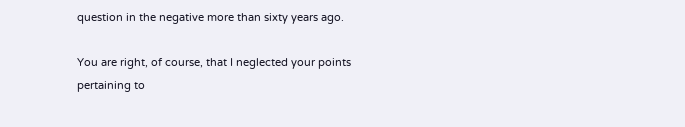question in the negative more than sixty years ago.

You are right, of course, that I neglected your points pertaining to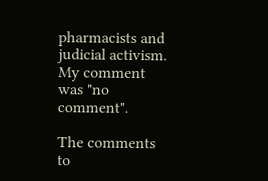pharmacists and judicial activism. My comment was "no comment".

The comments to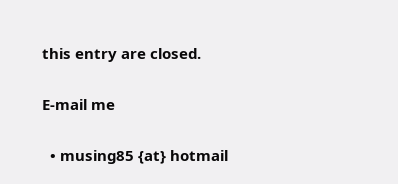this entry are closed.

E-mail me

  • musing85 {at} hotmail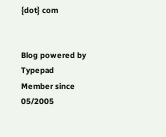{dot} com


Blog powered by Typepad
Member since 05/2005